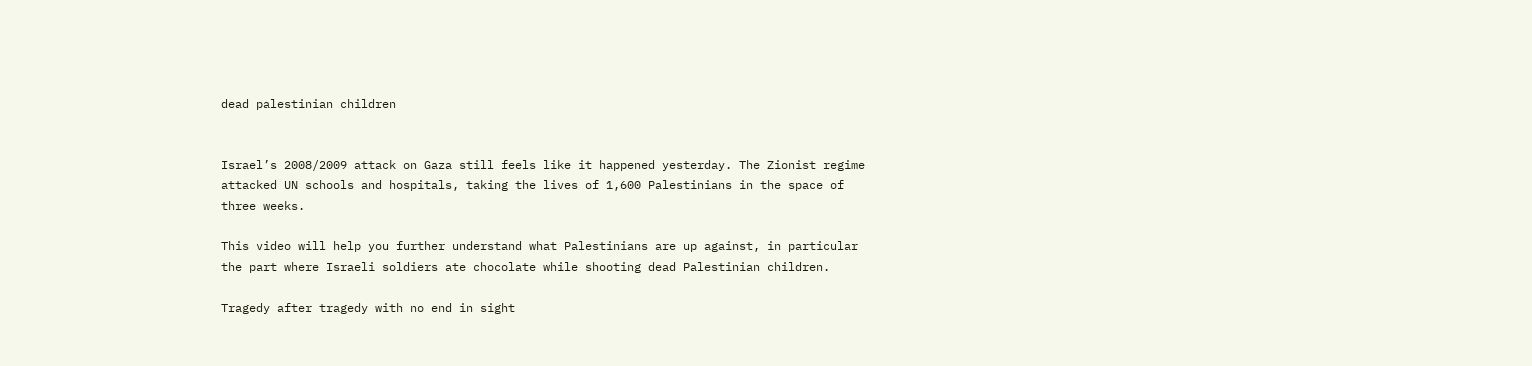dead palestinian children


Israel’s 2008/2009 attack on Gaza still feels like it happened yesterday. The Zionist regime attacked UN schools and hospitals, taking the lives of 1,600 Palestinians in the space of three weeks.

This video will help you further understand what Palestinians are up against, in particular the part where Israeli soldiers ate chocolate while shooting dead Palestinian children.

Tragedy after tragedy with no end in sight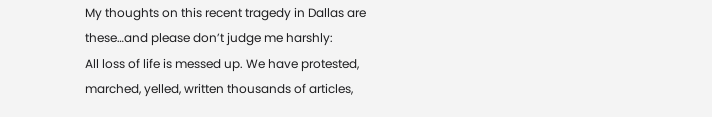My thoughts on this recent tragedy in Dallas are these…and please don’t judge me harshly:
All loss of life is messed up. We have protested, marched, yelled, written thousands of articles,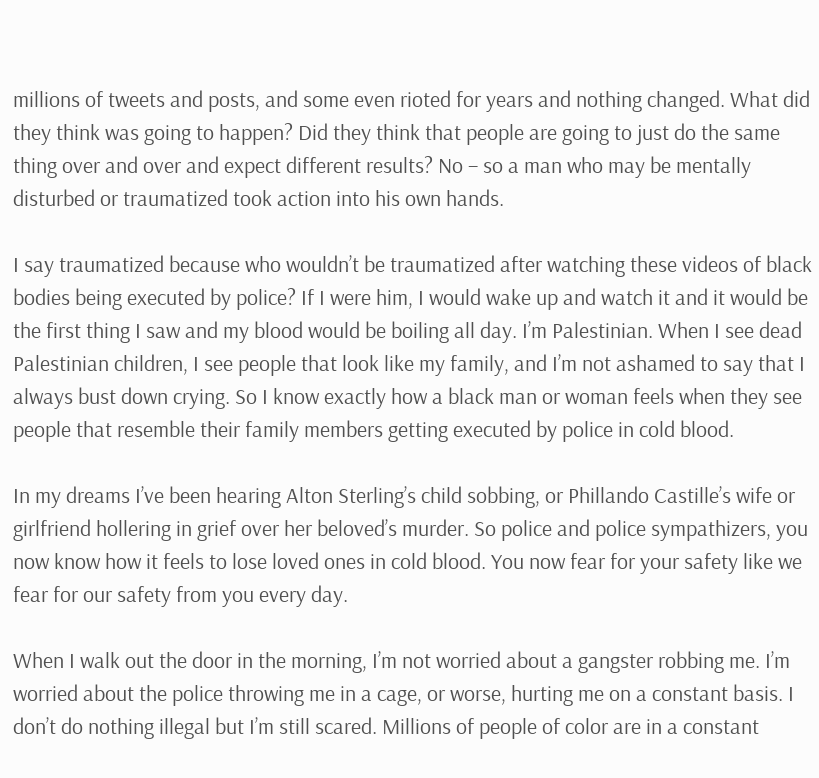millions of tweets and posts, and some even rioted for years and nothing changed. What did they think was going to happen? Did they think that people are going to just do the same thing over and over and expect different results? No – so a man who may be mentally disturbed or traumatized took action into his own hands.

I say traumatized because who wouldn’t be traumatized after watching these videos of black bodies being executed by police? If I were him, I would wake up and watch it and it would be the first thing I saw and my blood would be boiling all day. I’m Palestinian. When I see dead Palestinian children, I see people that look like my family, and I’m not ashamed to say that I always bust down crying. So I know exactly how a black man or woman feels when they see people that resemble their family members getting executed by police in cold blood.

In my dreams I’ve been hearing Alton Sterling’s child sobbing, or Phillando Castille’s wife or girlfriend hollering in grief over her beloved’s murder. So police and police sympathizers, you now know how it feels to lose loved ones in cold blood. You now fear for your safety like we fear for our safety from you every day.

When I walk out the door in the morning, I’m not worried about a gangster robbing me. I’m worried about the police throwing me in a cage, or worse, hurting me on a constant basis. I don’t do nothing illegal but I’m still scared. Millions of people of color are in a constant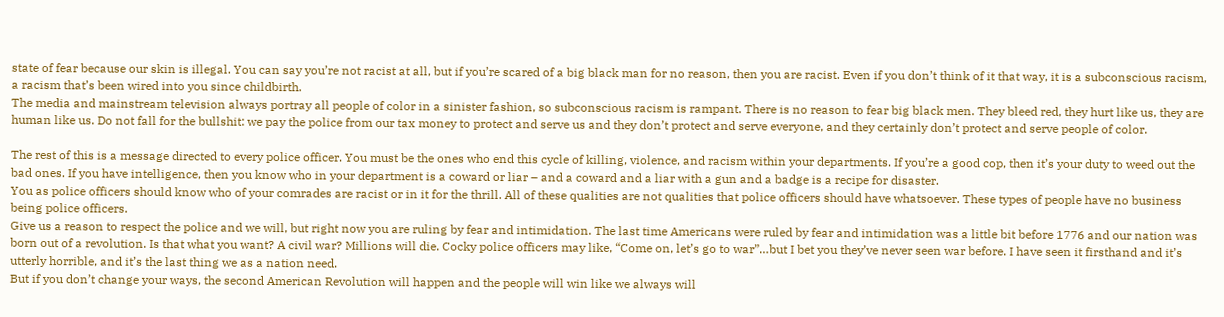state of fear because our skin is illegal. You can say you’re not racist at all, but if you’re scared of a big black man for no reason, then you are racist. Even if you don’t think of it that way, it is a subconscious racism, a racism that’s been wired into you since childbirth.
The media and mainstream television always portray all people of color in a sinister fashion, so subconscious racism is rampant. There is no reason to fear big black men. They bleed red, they hurt like us, they are human like us. Do not fall for the bullshit: we pay the police from our tax money to protect and serve us and they don’t protect and serve everyone, and they certainly don’t protect and serve people of color.

The rest of this is a message directed to every police officer. You must be the ones who end this cycle of killing, violence, and racism within your departments. If you’re a good cop, then it’s your duty to weed out the bad ones. If you have intelligence, then you know who in your department is a coward or liar – and a coward and a liar with a gun and a badge is a recipe for disaster.
You as police officers should know who of your comrades are racist or in it for the thrill. All of these qualities are not qualities that police officers should have whatsoever. These types of people have no business being police officers.
Give us a reason to respect the police and we will, but right now you are ruling by fear and intimidation. The last time Americans were ruled by fear and intimidation was a little bit before 1776 and our nation was born out of a revolution. Is that what you want? A civil war? Millions will die. Cocky police officers may like, “Come on, let’s go to war”…but I bet you they’ve never seen war before. I have seen it firsthand and it’s utterly horrible, and it’s the last thing we as a nation need.
But if you don’t change your ways, the second American Revolution will happen and the people will win like we always will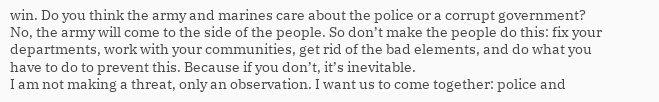win. Do you think the army and marines care about the police or a corrupt government? No, the army will come to the side of the people. So don’t make the people do this: fix your departments, work with your communities, get rid of the bad elements, and do what you have to do to prevent this. Because if you don’t, it’s inevitable.
I am not making a threat, only an observation. I want us to come together: police and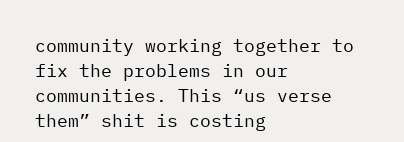community working together to fix the problems in our communities. This “us verse them” shit is costing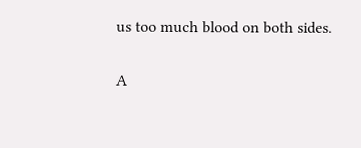us too much blood on both sides.

A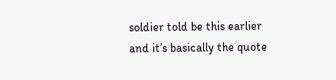soldier told be this earlier and it’s basically the quote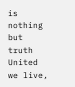is nothing but truth United we live,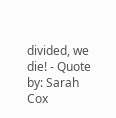divided, we die! - Quote by: Sarah Cox